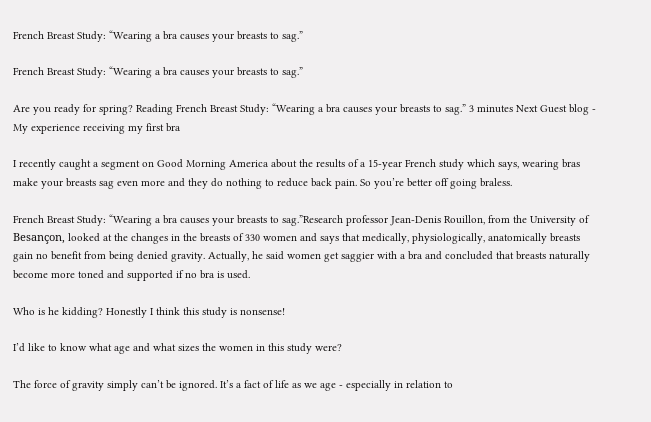French Breast Study: “Wearing a bra causes your breasts to sag.”

French Breast Study: “Wearing a bra causes your breasts to sag.”

Are you ready for spring? Reading French Breast Study: “Wearing a bra causes your breasts to sag.” 3 minutes Next Guest blog - My experience receiving my first bra

I recently caught a segment on Good Morning America about the results of a 15-year French study which says, wearing bras make your breasts sag even more and they do nothing to reduce back pain. So you’re better off going braless.

French Breast Study: “Wearing a bra causes your breasts to sag.”Research professor Jean-Denis Rouillon, from the University of Besançon, looked at the changes in the breasts of 330 women and says that medically, physiologically, anatomically breasts gain no benefit from being denied gravity. Actually, he said women get saggier with a bra and concluded that breasts naturally become more toned and supported if no bra is used.

Who is he kidding? Honestly I think this study is nonsense!

I’d like to know what age and what sizes the women in this study were?

The force of gravity simply can’t be ignored. It’s a fact of life as we age - especially in relation to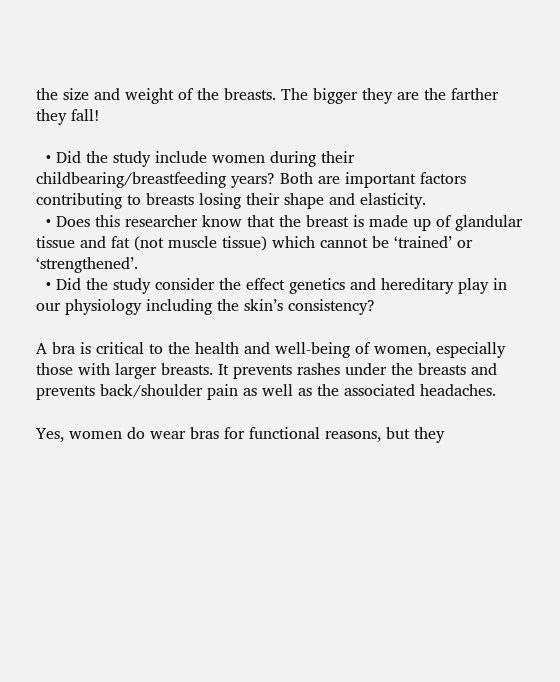the size and weight of the breasts. The bigger they are the farther they fall!

  • Did the study include women during their childbearing/breastfeeding years? Both are important factors contributing to breasts losing their shape and elasticity.
  • Does this researcher know that the breast is made up of glandular tissue and fat (not muscle tissue) which cannot be ‘trained’ or ‘strengthened’.
  • Did the study consider the effect genetics and hereditary play in our physiology including the skin’s consistency?

A bra is critical to the health and well-being of women, especially those with larger breasts. It prevents rashes under the breasts and prevents back/shoulder pain as well as the associated headaches.

Yes, women do wear bras for functional reasons, but they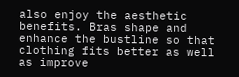also enjoy the aesthetic benefits. Bras shape and enhance the bustline so that clothing fits better as well as improve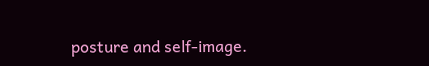posture and self-image.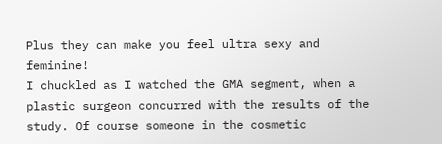Plus they can make you feel ultra sexy and feminine!
I chuckled as I watched the GMA segment, when a plastic surgeon concurred with the results of the study. Of course someone in the cosmetic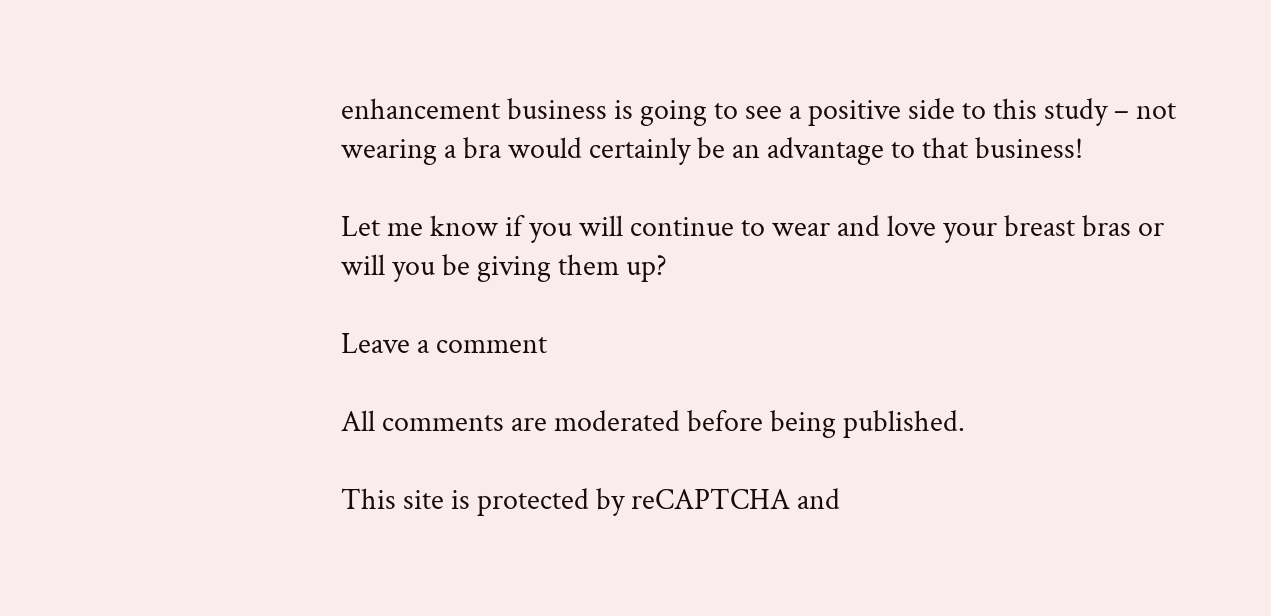enhancement business is going to see a positive side to this study – not wearing a bra would certainly be an advantage to that business!

Let me know if you will continue to wear and love your breast bras or will you be giving them up?

Leave a comment

All comments are moderated before being published.

This site is protected by reCAPTCHA and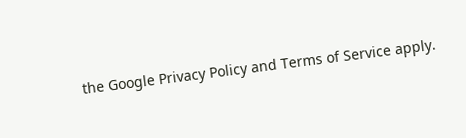the Google Privacy Policy and Terms of Service apply.